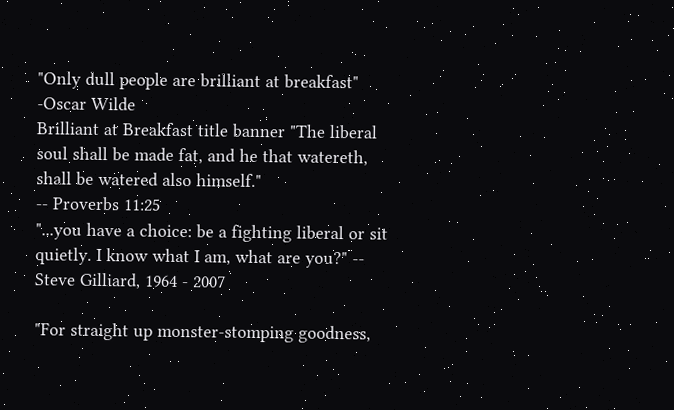"Only dull people are brilliant at breakfast"
-Oscar Wilde
Brilliant at Breakfast title banner "The liberal soul shall be made fat, and he that watereth, shall be watered also himself."
-- Proverbs 11:25
"...you have a choice: be a fighting liberal or sit quietly. I know what I am, what are you?" -- Steve Gilliard, 1964 - 2007

"For straight up monster-stomping goodness,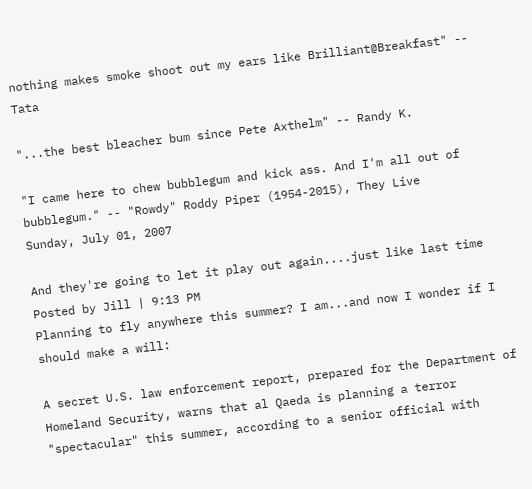nothing makes smoke shoot out my ears like Brilliant@Breakfast" -- Tata

"...the best bleacher bum since Pete Axthelm" -- Randy K.

"I came here to chew bubblegum and kick ass. And I'm all out of bubblegum." -- "Rowdy" Roddy Piper (1954-2015), They Live
Sunday, July 01, 2007

And they're going to let it play out again....just like last time
Posted by Jill | 9:13 PM
Planning to fly anywhere this summer? I am...and now I wonder if I should make a will:

A secret U.S. law enforcement report, prepared for the Department of Homeland Security, warns that al Qaeda is planning a terror "spectacular" this summer, according to a senior official with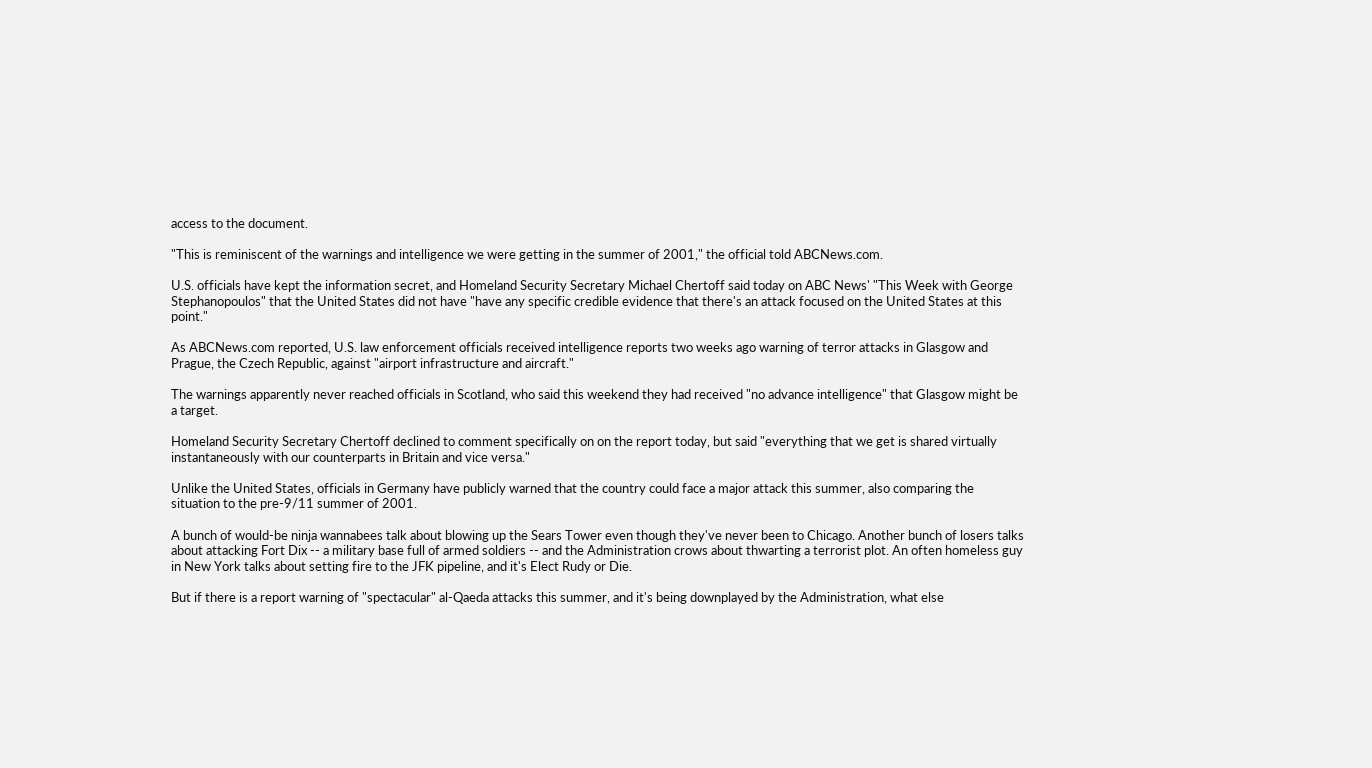access to the document.

"This is reminiscent of the warnings and intelligence we were getting in the summer of 2001," the official told ABCNews.com.

U.S. officials have kept the information secret, and Homeland Security Secretary Michael Chertoff said today on ABC News' "This Week with George Stephanopoulos" that the United States did not have "have any specific credible evidence that there's an attack focused on the United States at this point."

As ABCNews.com reported, U.S. law enforcement officials received intelligence reports two weeks ago warning of terror attacks in Glasgow and Prague, the Czech Republic, against "airport infrastructure and aircraft."

The warnings apparently never reached officials in Scotland, who said this weekend they had received "no advance intelligence" that Glasgow might be a target.

Homeland Security Secretary Chertoff declined to comment specifically on on the report today, but said "everything that we get is shared virtually instantaneously with our counterparts in Britain and vice versa."

Unlike the United States, officials in Germany have publicly warned that the country could face a major attack this summer, also comparing the situation to the pre-9/11 summer of 2001.

A bunch of would-be ninja wannabees talk about blowing up the Sears Tower even though they've never been to Chicago. Another bunch of losers talks about attacking Fort Dix -- a military base full of armed soldiers -- and the Administration crows about thwarting a terrorist plot. An often homeless guy in New York talks about setting fire to the JFK pipeline, and it's Elect Rudy or Die.

But if there is a report warning of "spectacular" al-Qaeda attacks this summer, and it's being downplayed by the Administration, what else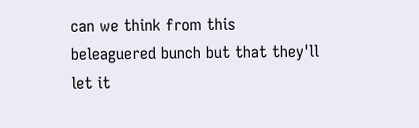can we think from this beleaguered bunch but that they'll let it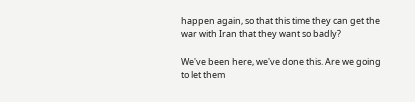happen again, so that this time they can get the war with Iran that they want so badly?

We've been here, we've done this. Are we going to let them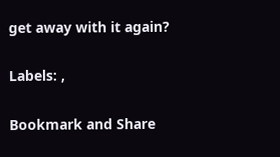get away with it again?

Labels: ,

Bookmark and Share